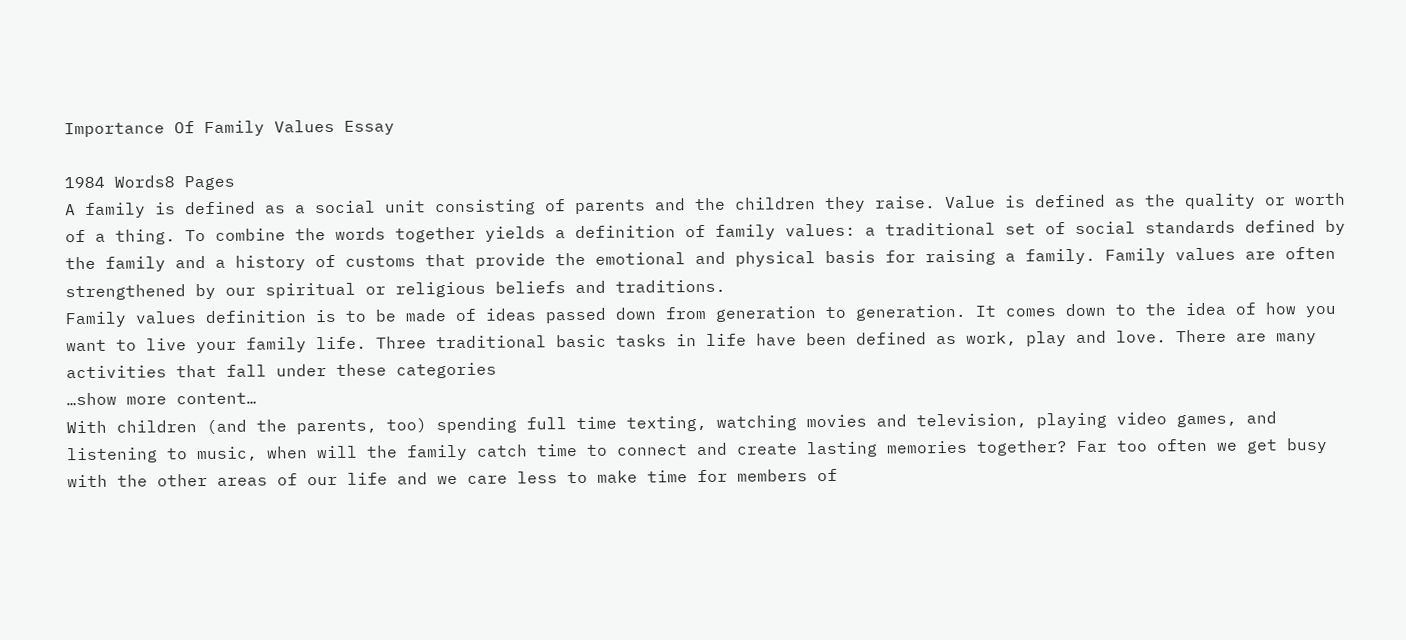Importance Of Family Values Essay

1984 Words8 Pages
A family is defined as a social unit consisting of parents and the children they raise. Value is defined as the quality or worth of a thing. To combine the words together yields a definition of family values: a traditional set of social standards defined by the family and a history of customs that provide the emotional and physical basis for raising a family. Family values are often strengthened by our spiritual or religious beliefs and traditions.
Family values definition is to be made of ideas passed down from generation to generation. It comes down to the idea of how you want to live your family life. Three traditional basic tasks in life have been defined as work, play and love. There are many activities that fall under these categories
…show more content…
With children (and the parents, too) spending full time texting, watching movies and television, playing video games, and listening to music, when will the family catch time to connect and create lasting memories together? Far too often we get busy with the other areas of our life and we care less to make time for members of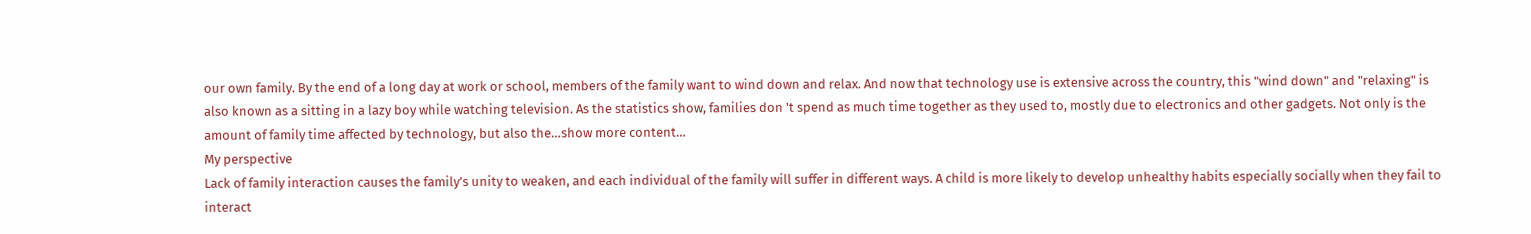our own family. By the end of a long day at work or school, members of the family want to wind down and relax. And now that technology use is extensive across the country, this "wind down" and "relaxing" is also known as a sitting in a lazy boy while watching television. As the statistics show, families don 't spend as much time together as they used to, mostly due to electronics and other gadgets. Not only is the amount of family time affected by technology, but also the…show more content…
My perspective
Lack of family interaction causes the family’s unity to weaken, and each individual of the family will suffer in different ways. A child is more likely to develop unhealthy habits especially socially when they fail to interact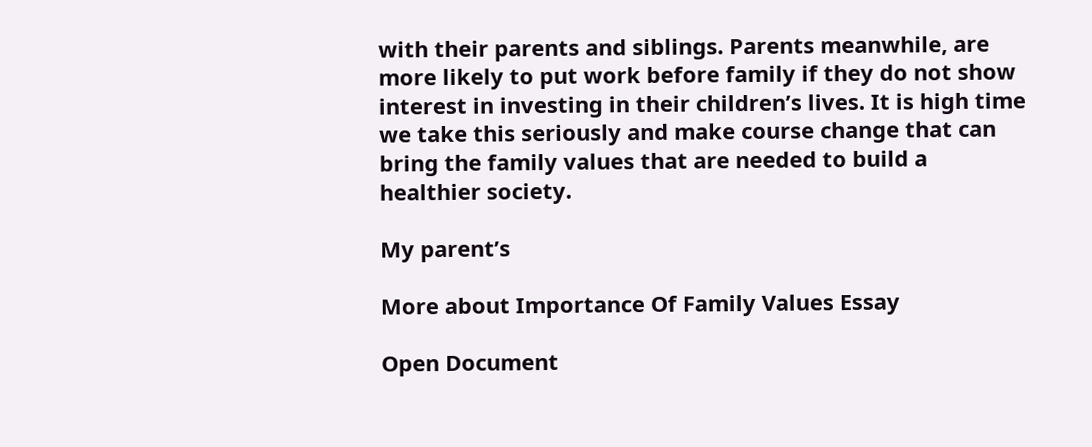with their parents and siblings. Parents meanwhile, are more likely to put work before family if they do not show interest in investing in their children’s lives. It is high time we take this seriously and make course change that can bring the family values that are needed to build a healthier society.

My parent’s

More about Importance Of Family Values Essay

Open Document